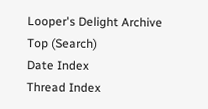Looper's Delight Archive Top (Search)
Date Index
Thread Index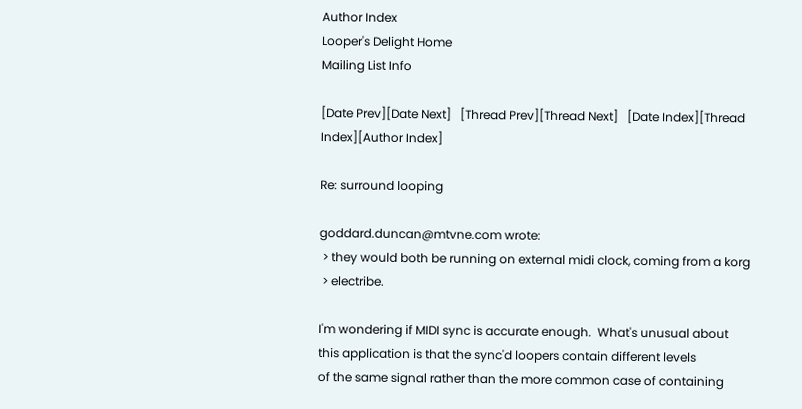Author Index
Looper's Delight Home
Mailing List Info

[Date Prev][Date Next]   [Thread Prev][Thread Next]   [Date Index][Thread Index][Author Index]

Re: surround looping

goddard.duncan@mtvne.com wrote:
 > they would both be running on external midi clock, coming from a korg
 > electribe.

I'm wondering if MIDI sync is accurate enough.  What's unusual about
this application is that the sync'd loopers contain different levels
of the same signal rather than the more common case of containing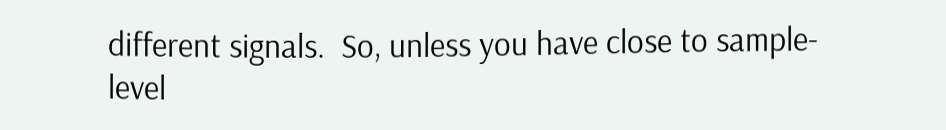different signals.  So, unless you have close to sample-level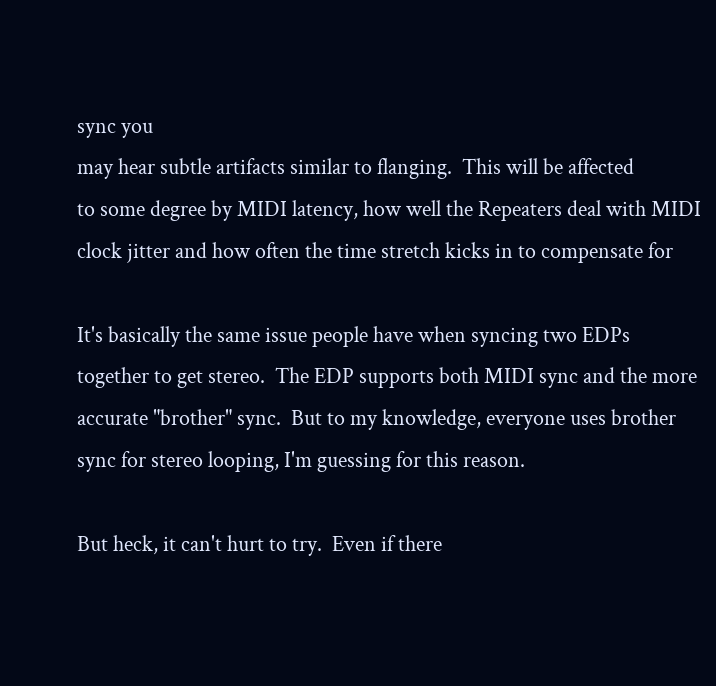sync you
may hear subtle artifacts similar to flanging.  This will be affected
to some degree by MIDI latency, how well the Repeaters deal with MIDI
clock jitter and how often the time stretch kicks in to compensate for

It's basically the same issue people have when syncing two EDPs
together to get stereo.  The EDP supports both MIDI sync and the more
accurate "brother" sync.  But to my knowledge, everyone uses brother
sync for stereo looping, I'm guessing for this reason.

But heck, it can't hurt to try.  Even if there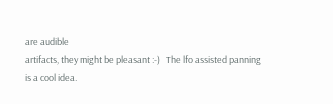are audible
artifacts, they might be pleasant :-)   The lfo assisted panning
is a cool idea.